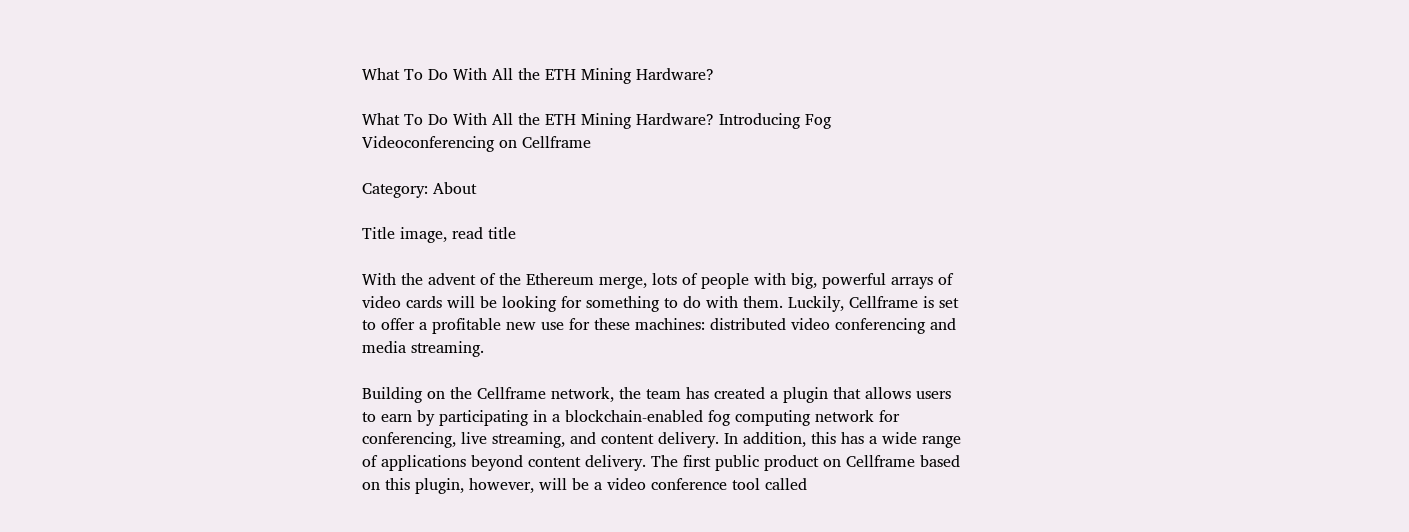What To Do With All the ETH Mining Hardware?

What To Do With All the ETH Mining Hardware? Introducing Fog Videoconferencing on Cellframe

Category: About

Title image, read title

With the advent of the Ethereum merge, lots of people with big, powerful arrays of video cards will be looking for something to do with them. Luckily, Cellframe is set to offer a profitable new use for these machines: distributed video conferencing and media streaming.

Building on the Cellframe network, the team has created a plugin that allows users to earn by participating in a blockchain-enabled fog computing network for conferencing, live streaming, and content delivery. In addition, this has a wide range of applications beyond content delivery. The first public product on Cellframe based on this plugin, however, will be a video conference tool called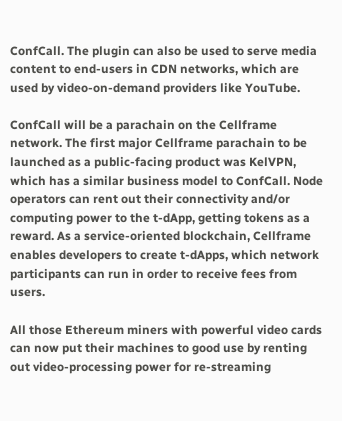ConfCall. The plugin can also be used to serve media content to end-users in CDN networks, which are used by video-on-demand providers like YouTube.

ConfCall will be a parachain on the Cellframe network. The first major Cellframe parachain to be launched as a public-facing product was KelVPN, which has a similar business model to ConfCall. Node operators can rent out their connectivity and/or computing power to the t-dApp, getting tokens as a reward. As a service-oriented blockchain, Cellframe enables developers to create t-dApps, which network participants can run in order to receive fees from users.

All those Ethereum miners with powerful video cards can now put their machines to good use by renting out video-processing power for re-streaming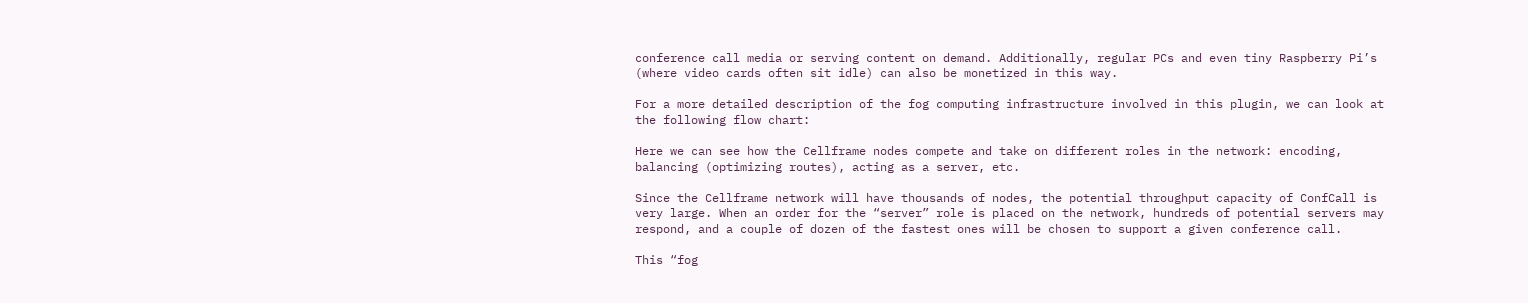conference call media or serving content on demand. Additionally, regular PCs and even tiny Raspberry Pi’s (where video cards often sit idle) can also be monetized in this way.

For a more detailed description of the fog computing infrastructure involved in this plugin, we can look at the following flow chart:

Here we can see how the Cellframe nodes compete and take on different roles in the network: encoding, balancing (optimizing routes), acting as a server, etc.

Since the Cellframe network will have thousands of nodes, the potential throughput capacity of ConfCall is very large. When an order for the “server” role is placed on the network, hundreds of potential servers may respond, and a couple of dozen of the fastest ones will be chosen to support a given conference call.

This “fog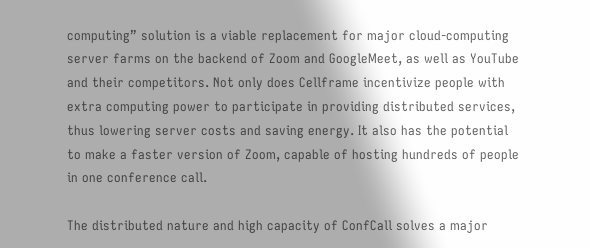computing” solution is a viable replacement for major cloud-computing server farms on the backend of Zoom and GoogleMeet, as well as YouTube and their competitors. Not only does Cellframe incentivize people with extra computing power to participate in providing distributed services, thus lowering server costs and saving energy. It also has the potential to make a faster version of Zoom, capable of hosting hundreds of people in one conference call.

The distributed nature and high capacity of ConfCall solves a major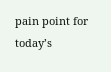pain point for today’s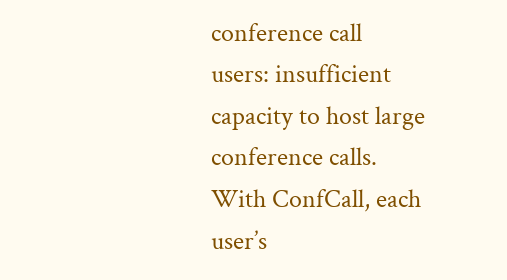conference call users: insufficient capacity to host large conference calls. With ConfCall, each user’s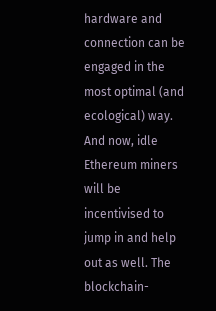hardware and connection can be engaged in the most optimal (and ecological) way. And now, idle Ethereum miners will be incentivised to jump in and help out as well. The blockchain-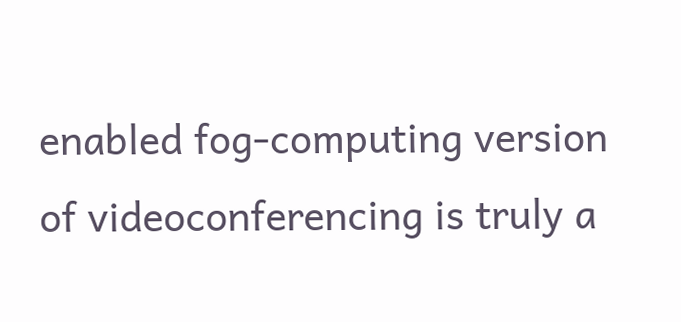enabled fog-computing version of videoconferencing is truly a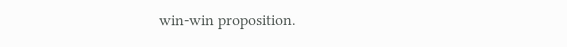win-win proposition.